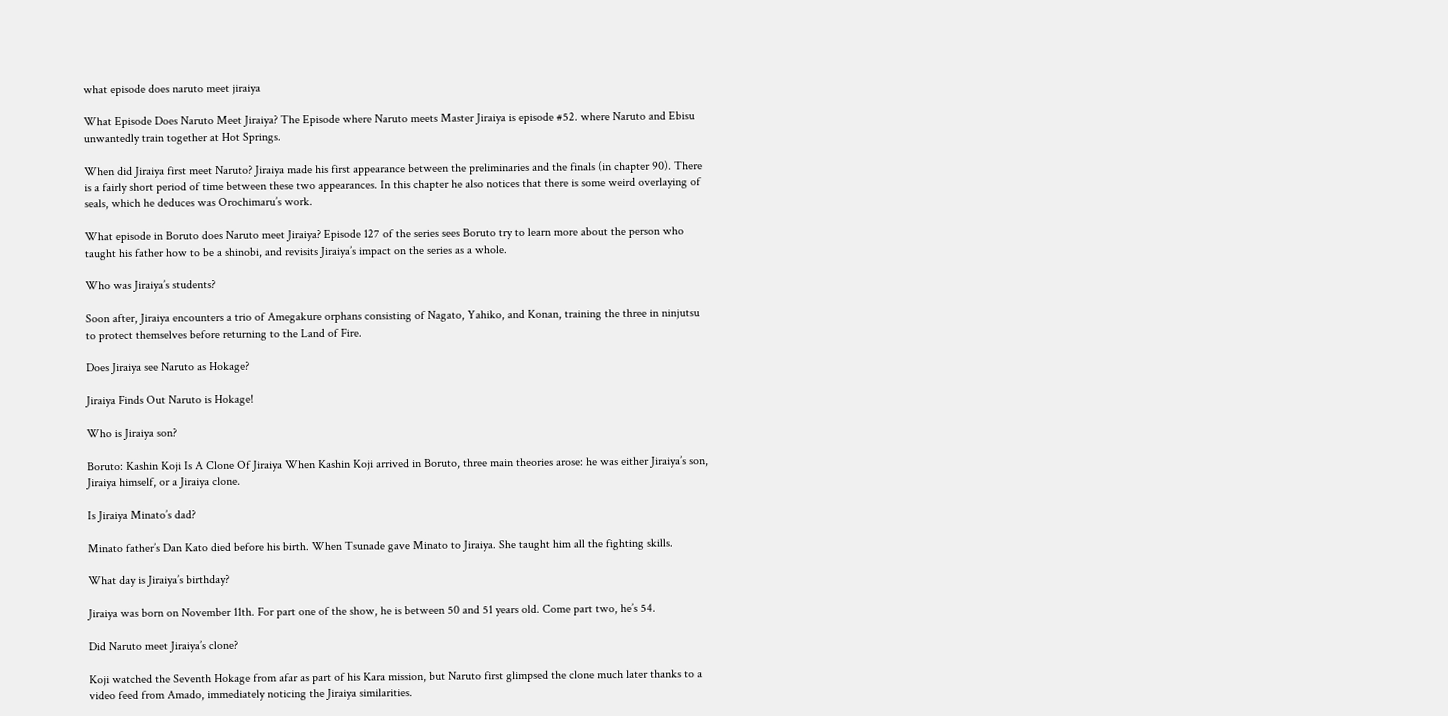what episode does naruto meet jiraiya

What Episode Does Naruto Meet Jiraiya? The Episode where Naruto meets Master Jiraiya is episode #52. where Naruto and Ebisu unwantedly train together at Hot Springs.

When did Jiraiya first meet Naruto? Jiraiya made his first appearance between the preliminaries and the finals (in chapter 90). There is a fairly short period of time between these two appearances. In this chapter he also notices that there is some weird overlaying of seals, which he deduces was Orochimaru’s work.

What episode in Boruto does Naruto meet Jiraiya? Episode 127 of the series sees Boruto try to learn more about the person who taught his father how to be a shinobi, and revisits Jiraiya’s impact on the series as a whole.

Who was Jiraiya’s students?

Soon after, Jiraiya encounters a trio of Amegakure orphans consisting of Nagato, Yahiko, and Konan, training the three in ninjutsu to protect themselves before returning to the Land of Fire.

Does Jiraiya see Naruto as Hokage?

Jiraiya Finds Out Naruto is Hokage!

Who is Jiraiya son?

Boruto: Kashin Koji Is A Clone Of Jiraiya When Kashin Koji arrived in Boruto, three main theories arose: he was either Jiraiya’s son, Jiraiya himself, or a Jiraiya clone.

Is Jiraiya Minato’s dad?

Minato father’s Dan Kato died before his birth. When Tsunade gave Minato to Jiraiya. She taught him all the fighting skills.

What day is Jiraiya’s birthday?

Jiraiya was born on November 11th. For part one of the show, he is between 50 and 51 years old. Come part two, he’s 54.

Did Naruto meet Jiraiya’s clone?

Koji watched the Seventh Hokage from afar as part of his Kara mission, but Naruto first glimpsed the clone much later thanks to a video feed from Amado, immediately noticing the Jiraiya similarities.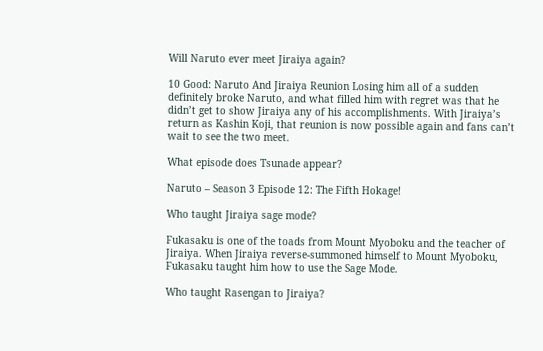Will Naruto ever meet Jiraiya again?

10 Good: Naruto And Jiraiya Reunion Losing him all of a sudden definitely broke Naruto, and what filled him with regret was that he didn’t get to show Jiraiya any of his accomplishments. With Jiraiya’s return as Kashin Koji, that reunion is now possible again and fans can’t wait to see the two meet.

What episode does Tsunade appear?

Naruto – Season 3 Episode 12: The Fifth Hokage!

Who taught Jiraiya sage mode?

Fukasaku is one of the toads from Mount Myoboku and the teacher of Jiraiya. When Jiraiya reverse-summoned himself to Mount Myoboku, Fukasaku taught him how to use the Sage Mode.

Who taught Rasengan to Jiraiya?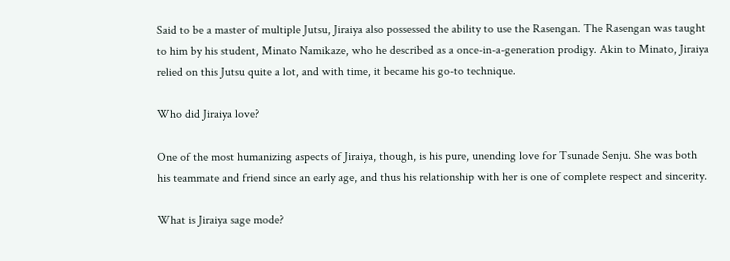Said to be a master of multiple Jutsu, Jiraiya also possessed the ability to use the Rasengan. The Rasengan was taught to him by his student, Minato Namikaze, who he described as a once-in-a-generation prodigy. Akin to Minato, Jiraiya relied on this Jutsu quite a lot, and with time, it became his go-to technique.

Who did Jiraiya love?

One of the most humanizing aspects of Jiraiya, though, is his pure, unending love for Tsunade Senju. She was both his teammate and friend since an early age, and thus his relationship with her is one of complete respect and sincerity.

What is Jiraiya sage mode?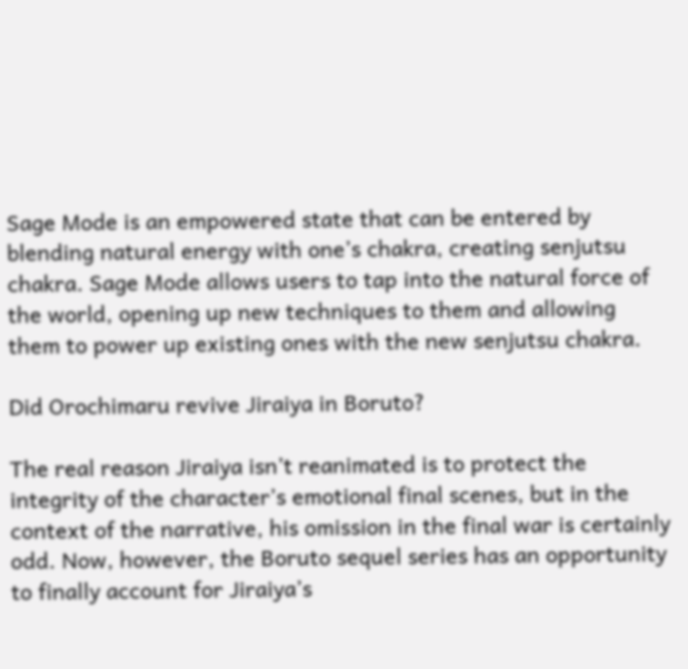Sage Mode is an empowered state that can be entered by blending natural energy with one’s chakra, creating senjutsu chakra. Sage Mode allows users to tap into the natural force of the world, opening up new techniques to them and allowing them to power up existing ones with the new senjutsu chakra.

Did Orochimaru revive Jiraiya in Boruto?

The real reason Jiraiya isn’t reanimated is to protect the integrity of the character’s emotional final scenes, but in the context of the narrative, his omission in the final war is certainly odd. Now, however, the Boruto sequel series has an opportunity to finally account for Jiraiya’s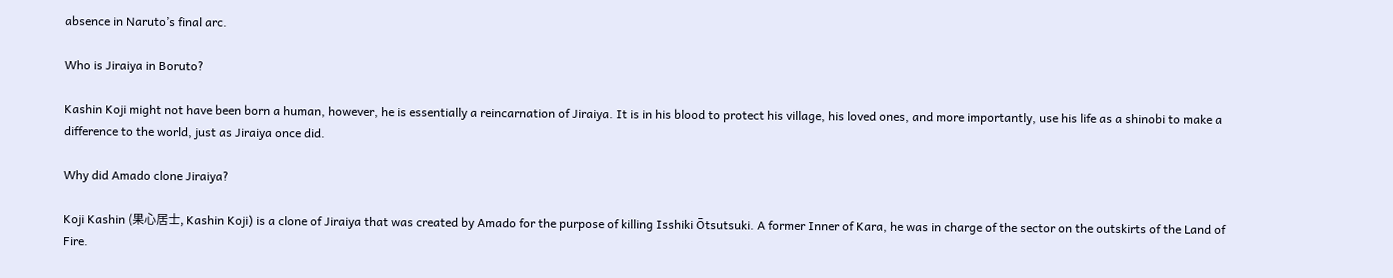absence in Naruto’s final arc.

Who is Jiraiya in Boruto?

Kashin Koji might not have been born a human, however, he is essentially a reincarnation of Jiraiya. It is in his blood to protect his village, his loved ones, and more importantly, use his life as a shinobi to make a difference to the world, just as Jiraiya once did.

Why did Amado clone Jiraiya?

Koji Kashin (果心居士, Kashin Koji) is a clone of Jiraiya that was created by Amado for the purpose of killing Isshiki Ōtsutsuki. A former Inner of Kara, he was in charge of the sector on the outskirts of the Land of Fire.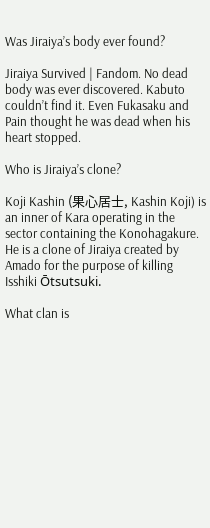Was Jiraiya’s body ever found?

Jiraiya Survived | Fandom. No dead body was ever discovered. Kabuto couldn’t find it. Even Fukasaku and Pain thought he was dead when his heart stopped.

Who is Jiraiya’s clone?

Koji Kashin (果心居士, Kashin Koji) is an inner of Kara operating in the sector containing the Konohagakure. He is a clone of Jiraiya created by Amado for the purpose of killing Isshiki Ōtsutsuki.

What clan is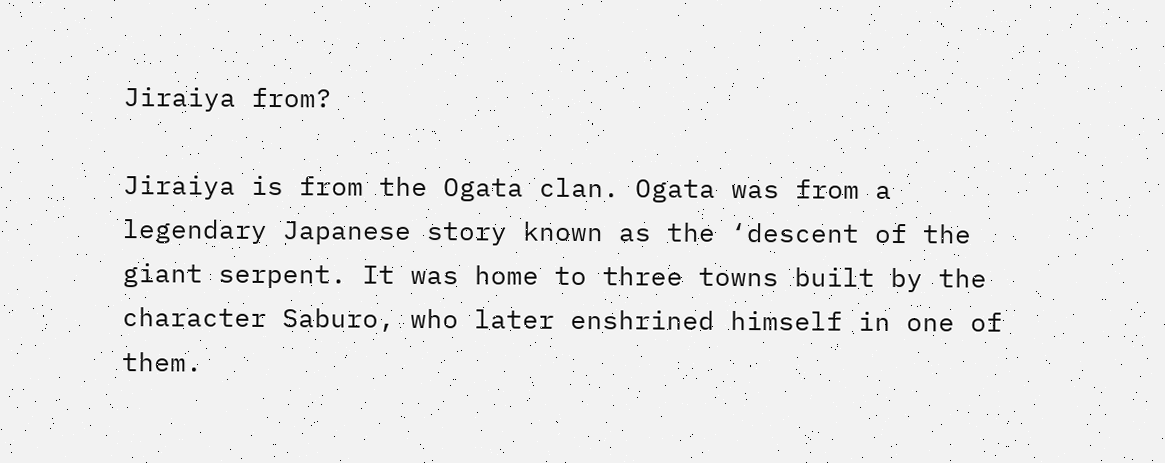Jiraiya from?

Jiraiya is from the Ogata clan. Ogata was from a legendary Japanese story known as the ‘descent of the giant serpent. It was home to three towns built by the character Saburo, who later enshrined himself in one of them.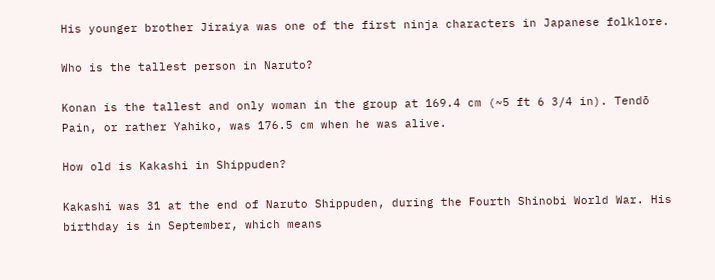His younger brother Jiraiya was one of the first ninja characters in Japanese folklore.

Who is the tallest person in Naruto?

Konan is the tallest and only woman in the group at 169.4 cm (~5 ft 6 3/4 in). Tendō Pain, or rather Yahiko, was 176.5 cm when he was alive.

How old is Kakashi in Shippuden?

Kakashi was 31 at the end of Naruto Shippuden, during the Fourth Shinobi World War. His birthday is in September, which means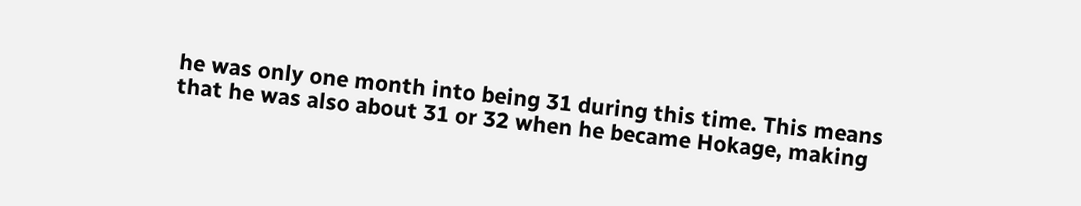he was only one month into being 31 during this time. This means that he was also about 31 or 32 when he became Hokage, making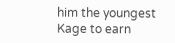him the youngest Kage to earn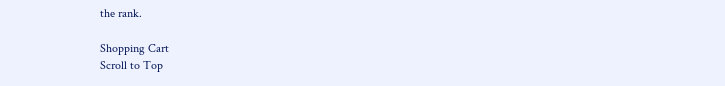the rank.

Shopping Cart
Scroll to Top